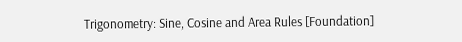Trigonometry: Sine, Cosine and Area Rules [Foundation]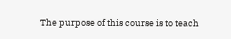The purpose of this course is to teach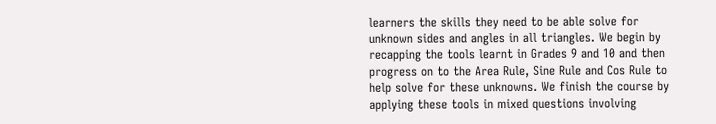learners the skills they need to be able solve for unknown sides and angles in all triangles. We begin by recapping the tools learnt in Grades 9 and 10 and then progress on to the Area Rule, Sine Rule and Cos Rule to help solve for these unknowns. We finish the course by applying these tools in mixed questions involving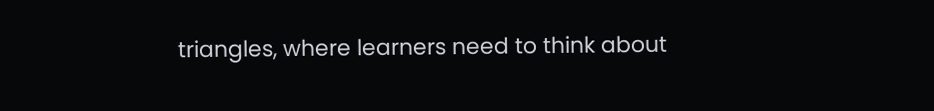triangles, where learners need to think about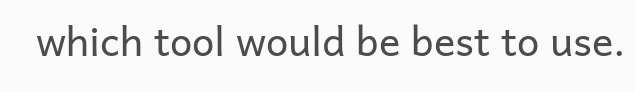which tool would be best to use.